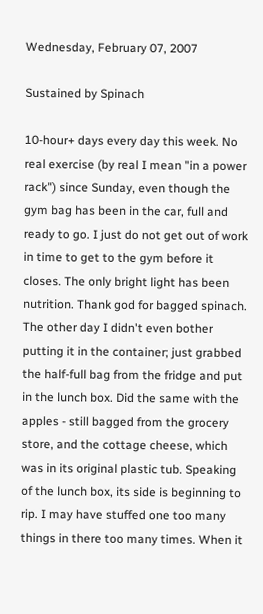Wednesday, February 07, 2007

Sustained by Spinach

10-hour+ days every day this week. No real exercise (by real I mean "in a power rack") since Sunday, even though the gym bag has been in the car, full and ready to go. I just do not get out of work in time to get to the gym before it closes. The only bright light has been nutrition. Thank god for bagged spinach. The other day I didn't even bother putting it in the container; just grabbed the half-full bag from the fridge and put in the lunch box. Did the same with the apples - still bagged from the grocery store, and the cottage cheese, which was in its original plastic tub. Speaking of the lunch box, its side is beginning to rip. I may have stuffed one too many things in there too many times. When it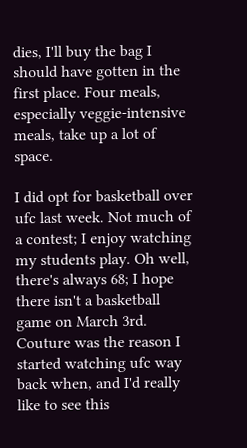dies, I'll buy the bag I should have gotten in the first place. Four meals, especially veggie-intensive meals, take up a lot of space.

I did opt for basketball over ufc last week. Not much of a contest; I enjoy watching my students play. Oh well, there's always 68; I hope there isn't a basketball game on March 3rd. Couture was the reason I started watching ufc way back when, and I'd really like to see this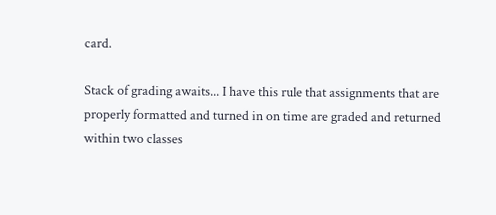card.

Stack of grading awaits... I have this rule that assignments that are properly formatted and turned in on time are graded and returned within two classes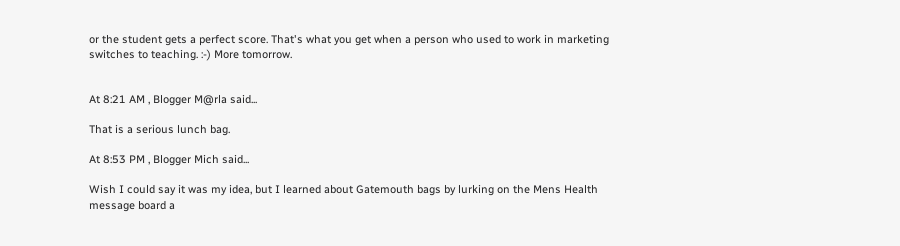or the student gets a perfect score. That's what you get when a person who used to work in marketing switches to teaching. :-) More tomorrow.


At 8:21 AM , Blogger M@rla said...

That is a serious lunch bag.

At 8:53 PM , Blogger Mich said...

Wish I could say it was my idea, but I learned about Gatemouth bags by lurking on the Mens Health message board a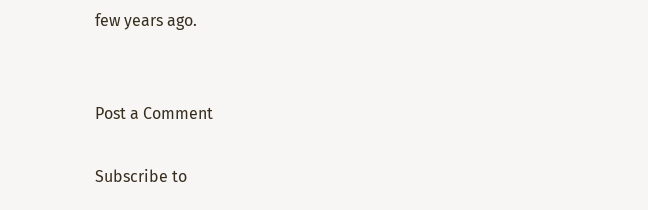few years ago.


Post a Comment

Subscribe to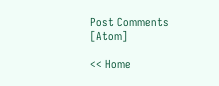Post Comments [Atom]

<< Home